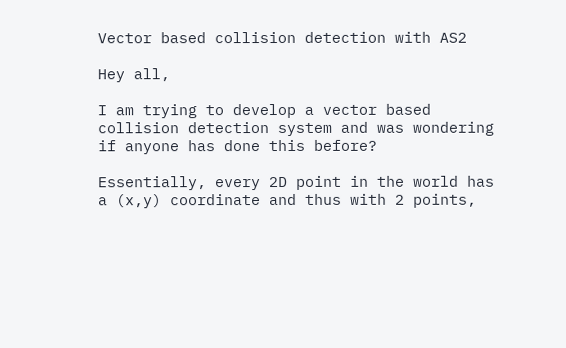Vector based collision detection with AS2

Hey all,

I am trying to develop a vector based collision detection system and was wondering if anyone has done this before?

Essentially, every 2D point in the world has a (x,y) coordinate and thus with 2 points,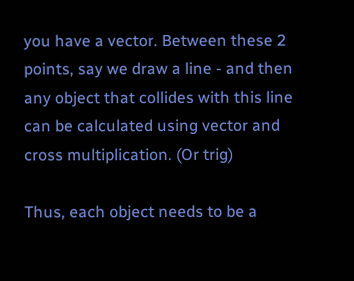you have a vector. Between these 2 points, say we draw a line - and then any object that collides with this line can be calculated using vector and cross multiplication. (Or trig)

Thus, each object needs to be a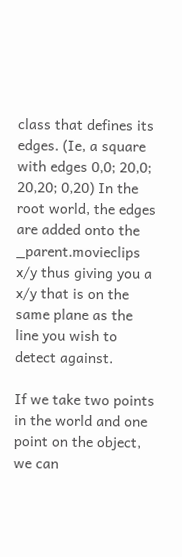class that defines its edges. (Ie, a square with edges 0,0; 20,0; 20,20; 0,20) In the root world, the edges are added onto the _parent.movieclips x/y thus giving you a x/y that is on the same plane as the line you wish to detect against.

If we take two points in the world and one point on the object, we can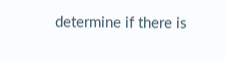determine if there is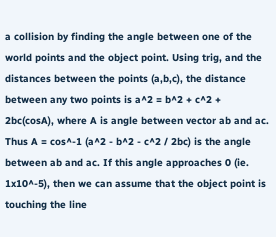a collision by finding the angle between one of the world points and the object point. Using trig, and the distances between the points (a,b,c), the distance between any two points is a^2 = b^2 + c^2 + 2bc(cosA), where A is angle between vector ab and ac. Thus A = cos^-1 (a^2 - b^2 - c^2 / 2bc) is the angle between ab and ac. If this angle approaches 0 (ie. 1x10^-5), then we can assume that the object point is touching the line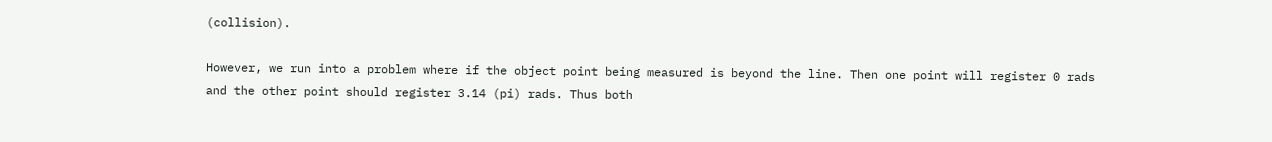(collision).

However, we run into a problem where if the object point being measured is beyond the line. Then one point will register 0 rads and the other point should register 3.14 (pi) rads. Thus both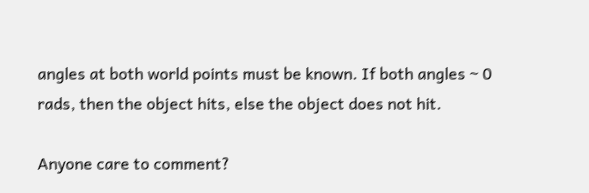angles at both world points must be known. If both angles ~ 0 rads, then the object hits, else the object does not hit.

Anyone care to comment?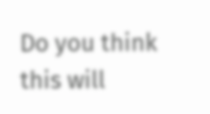Do you think this will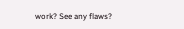work? See any flaws?